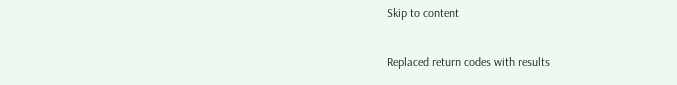Skip to content

Replaced return codes with results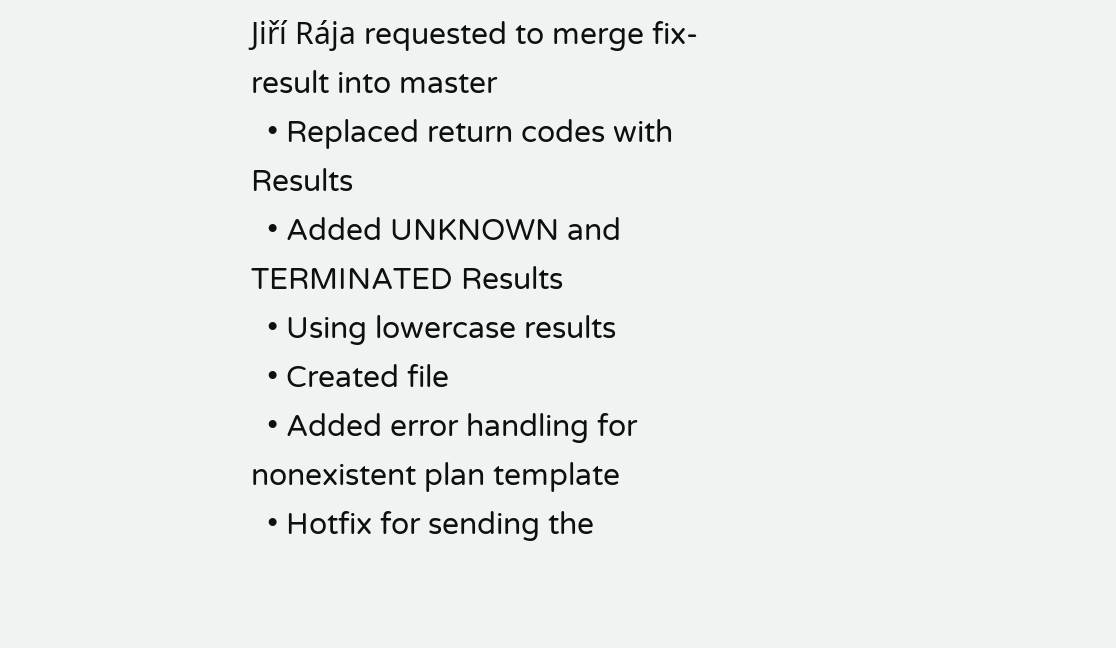Jiří Rája requested to merge fix-result into master
  • Replaced return codes with Results
  • Added UNKNOWN and TERMINATED Results
  • Using lowercase results
  • Created file
  • Added error handling for nonexistent plan template
  • Hotfix for sending the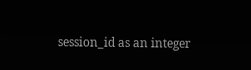session_id as an integer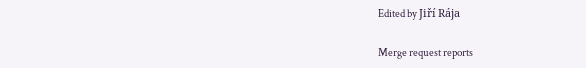Edited by Jiří Rája

Merge request reports